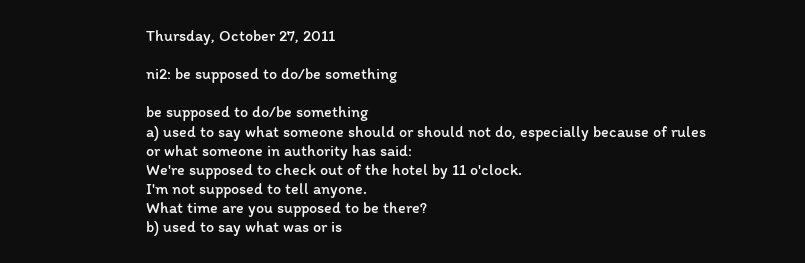Thursday, October 27, 2011

ni2: be supposed to do/be something

be supposed to do/be something
a) used to say what someone should or should not do, especially because of rules or what someone in authority has said:
We're supposed to check out of the hotel by 11 o'clock.
I'm not supposed to tell anyone.
What time are you supposed to be there?
b) used to say what was or is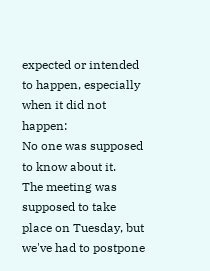expected or intended to happen, especially when it did not happen:
No one was supposed to know about it.
The meeting was supposed to take place on Tuesday, but we've had to postpone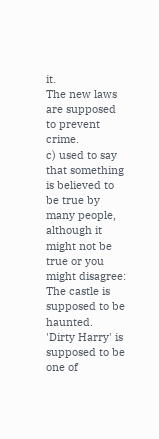it.
The new laws are supposed to prevent crime.
c) used to say that something is believed to be true by many people, although it might not be true or you might disagree:
The castle is supposed to be haunted.
'Dirty Harry' is supposed to be one of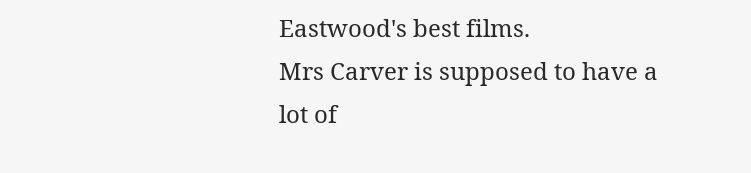Eastwood's best films.
Mrs Carver is supposed to have a lot of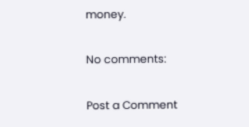money.

No comments:

Post a Comment